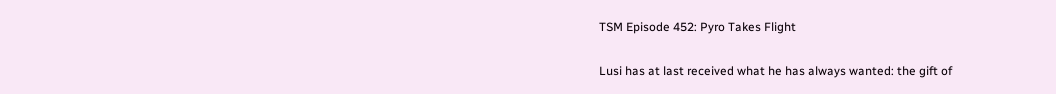TSM Episode 452: Pyro Takes Flight

Lusi has at last received what he has always wanted: the gift of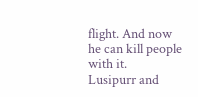flight. And now he can kill people with it.
Lusipurr and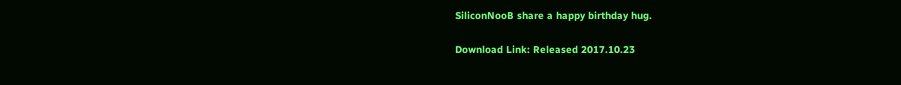SiliconNooB share a happy birthday hug.

Download Link: Released 2017.10.23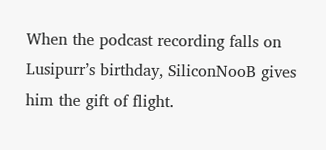When the podcast recording falls on Lusipurr’s birthday, SiliconNooB gives him the gift of flight.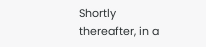Shortly thereafter, in a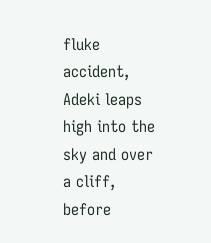fluke accident, Adeki leaps high into the sky and over a cliff, before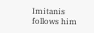Imitanis follows him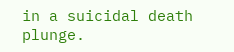in a suicidal death plunge.